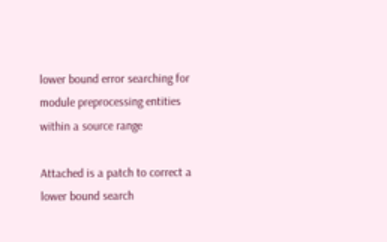lower bound error searching for module preprocessing entities within a source range

Attached is a patch to correct a lower bound search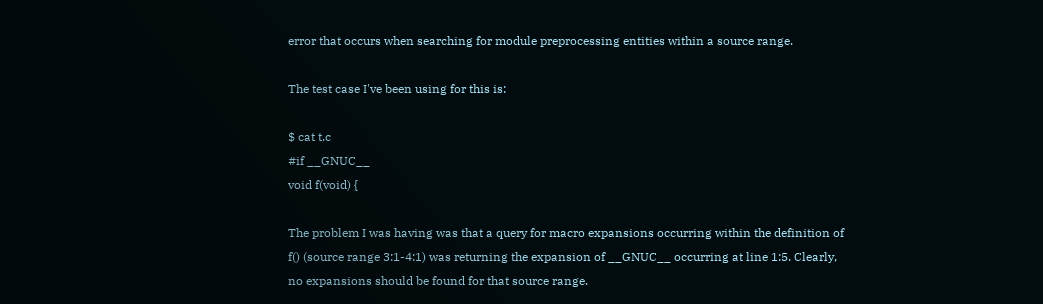error that occurs when searching for module preprocessing entities within a source range.

The test case I've been using for this is:

$ cat t.c
#if __GNUC__
void f(void) {

The problem I was having was that a query for macro expansions occurring within the definition of f() (source range 3:1-4:1) was returning the expansion of __GNUC__ occurring at line 1:5. Clearly, no expansions should be found for that source range.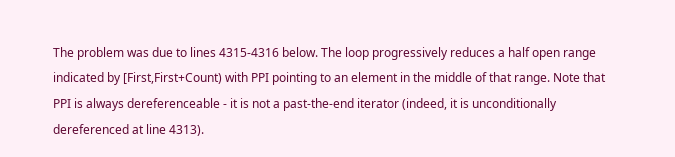The problem was due to lines 4315-4316 below. The loop progressively reduces a half open range indicated by [First,First+Count) with PPI pointing to an element in the middle of that range. Note that PPI is always dereferenceable - it is not a past-the-end iterator (indeed, it is unconditionally dereferenced at line 4313).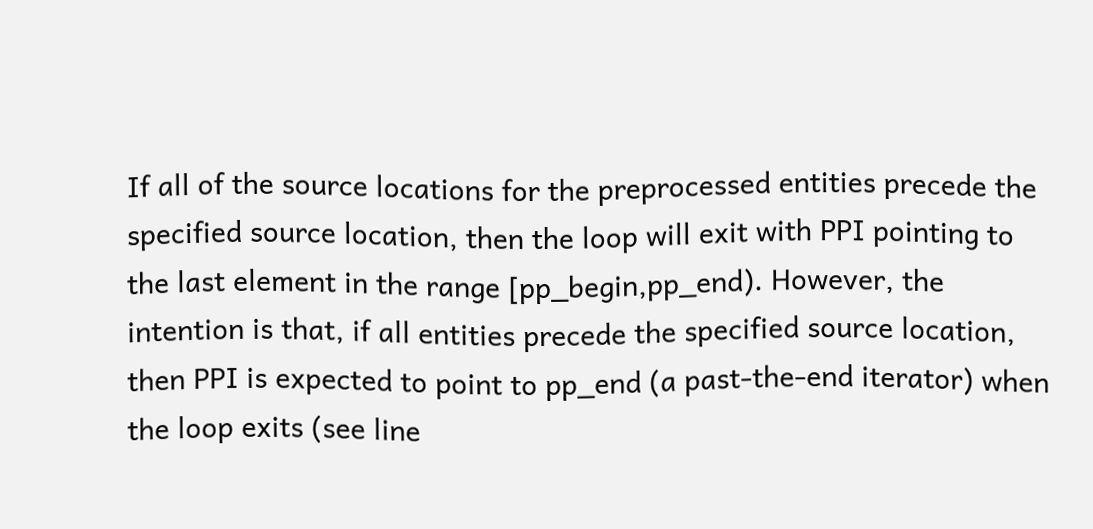If all of the source locations for the preprocessed entities precede the specified source location, then the loop will exit with PPI pointing to the last element in the range [pp_begin,pp_end). However, the intention is that, if all entities precede the specified source location, then PPI is expected to point to pp_end (a past-the-end iterator) when the loop exits (see line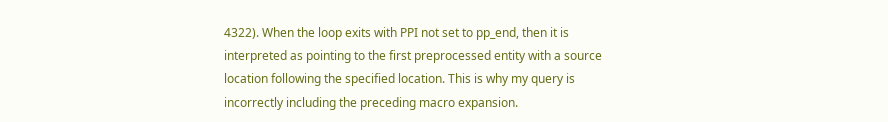4322). When the loop exits with PPI not set to pp_end, then it is interpreted as pointing to the first preprocessed entity with a source location following the specified location. This is why my query is incorrectly including the preceding macro expansion.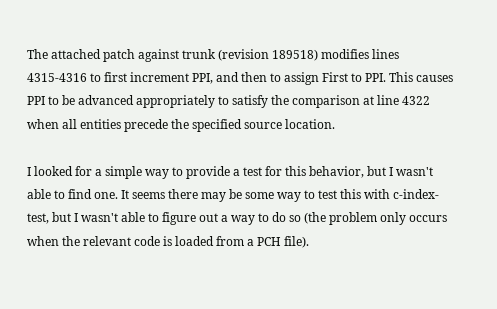The attached patch against trunk (revision 189518) modifies lines 4315-4316 to first increment PPI, and then to assign First to PPI. This causes PPI to be advanced appropriately to satisfy the comparison at line 4322 when all entities precede the specified source location.

I looked for a simple way to provide a test for this behavior, but I wasn't able to find one. It seems there may be some way to test this with c-index-test, but I wasn't able to figure out a way to do so (the problem only occurs when the relevant code is loaded from a PCH file).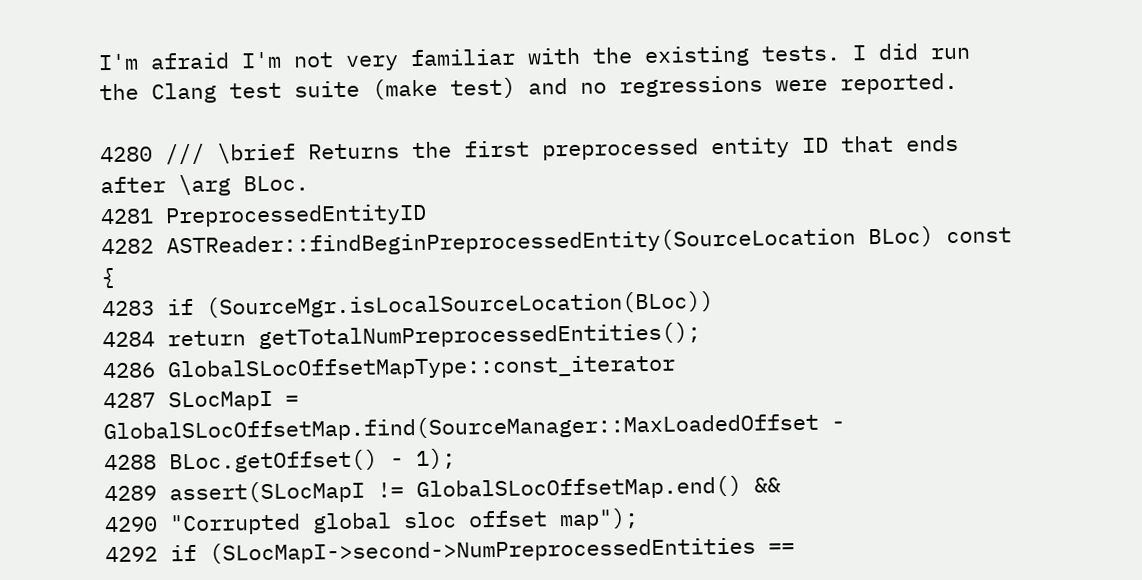I'm afraid I'm not very familiar with the existing tests. I did run the Clang test suite (make test) and no regressions were reported.

4280 /// \brief Returns the first preprocessed entity ID that ends after \arg BLoc.
4281 PreprocessedEntityID
4282 ASTReader::findBeginPreprocessedEntity(SourceLocation BLoc) const {
4283 if (SourceMgr.isLocalSourceLocation(BLoc))
4284 return getTotalNumPreprocessedEntities();
4286 GlobalSLocOffsetMapType::const_iterator
4287 SLocMapI = GlobalSLocOffsetMap.find(SourceManager::MaxLoadedOffset -
4288 BLoc.getOffset() - 1);
4289 assert(SLocMapI != GlobalSLocOffsetMap.end() &&
4290 "Corrupted global sloc offset map");
4292 if (SLocMapI->second->NumPreprocessedEntities ==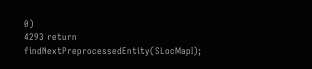0)
4293 return findNextPreprocessedEntity(SLocMapI);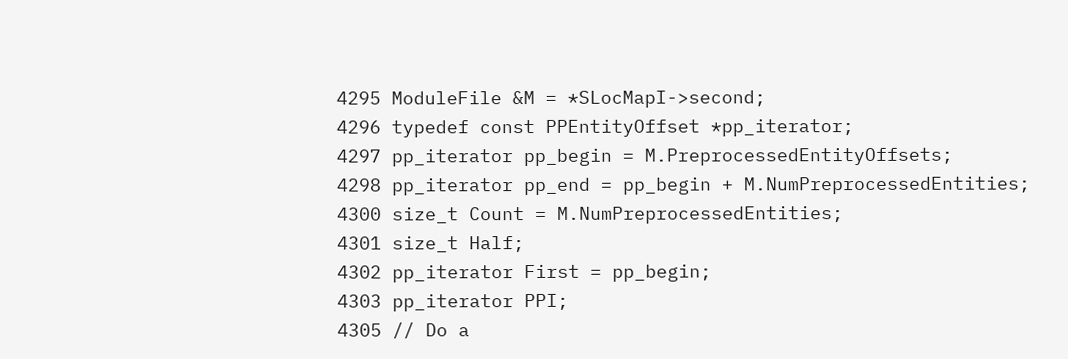4295 ModuleFile &M = *SLocMapI->second;
4296 typedef const PPEntityOffset *pp_iterator;
4297 pp_iterator pp_begin = M.PreprocessedEntityOffsets;
4298 pp_iterator pp_end = pp_begin + M.NumPreprocessedEntities;
4300 size_t Count = M.NumPreprocessedEntities;
4301 size_t Half;
4302 pp_iterator First = pp_begin;
4303 pp_iterator PPI;
4305 // Do a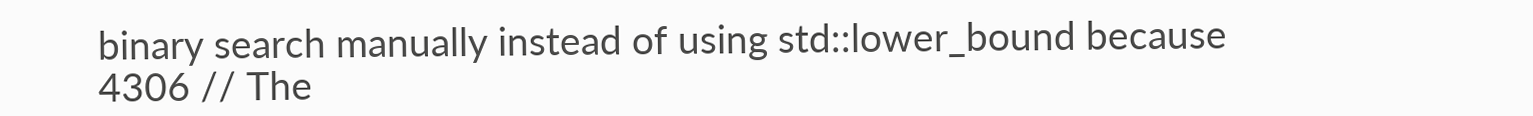binary search manually instead of using std::lower_bound because
4306 // The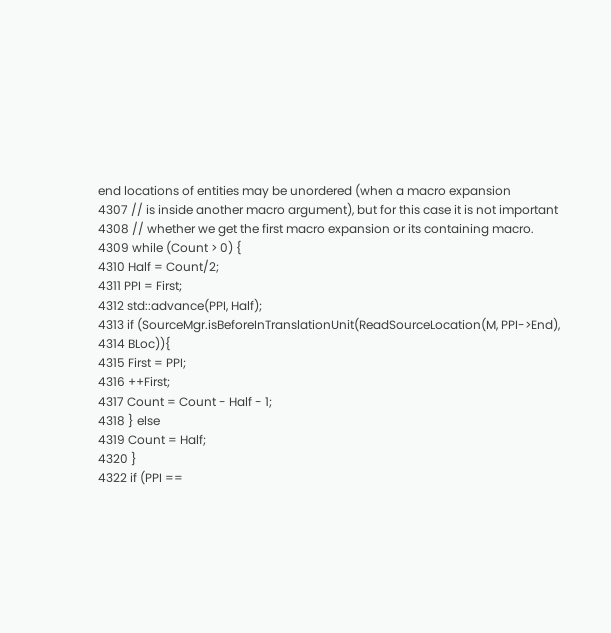end locations of entities may be unordered (when a macro expansion
4307 // is inside another macro argument), but for this case it is not important
4308 // whether we get the first macro expansion or its containing macro.
4309 while (Count > 0) {
4310 Half = Count/2;
4311 PPI = First;
4312 std::advance(PPI, Half);
4313 if (SourceMgr.isBeforeInTranslationUnit(ReadSourceLocation(M, PPI->End),
4314 BLoc)){
4315 First = PPI;
4316 ++First;
4317 Count = Count - Half - 1;
4318 } else
4319 Count = Half;
4320 }
4322 if (PPI ==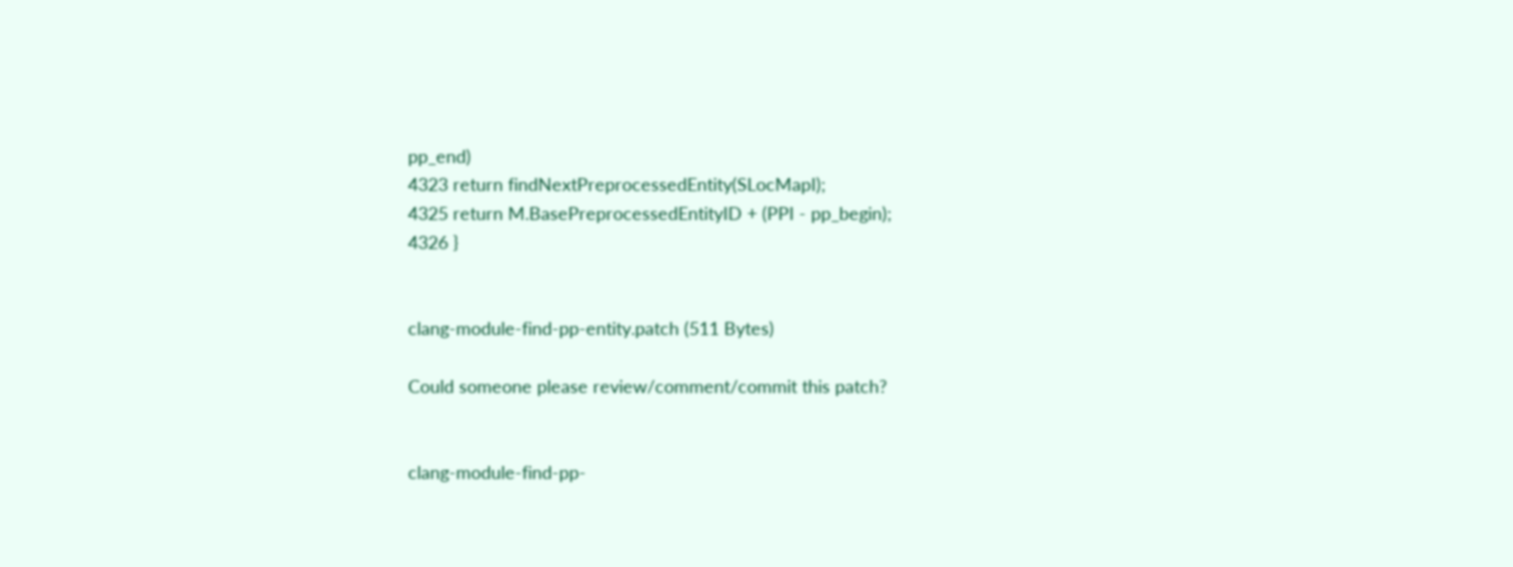pp_end)
4323 return findNextPreprocessedEntity(SLocMapI);
4325 return M.BasePreprocessedEntityID + (PPI - pp_begin);
4326 }


clang-module-find-pp-entity.patch (511 Bytes)

Could someone please review/comment/commit this patch?


clang-module-find-pp-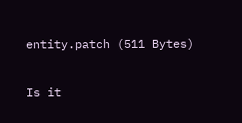entity.patch (511 Bytes)

Is it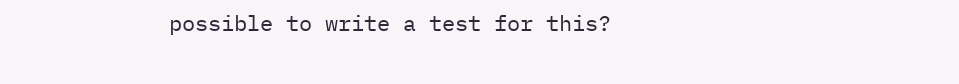possible to write a test for this?